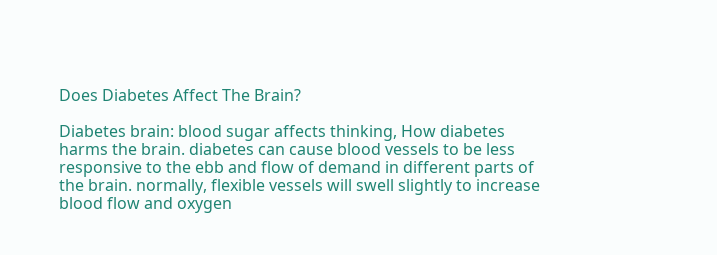Does Diabetes Affect The Brain?

Diabetes brain: blood sugar affects thinking, How diabetes harms the brain. diabetes can cause blood vessels to be less responsive to the ebb and flow of demand in different parts of the brain. normally, flexible vessels will swell slightly to increase blood flow and oxygen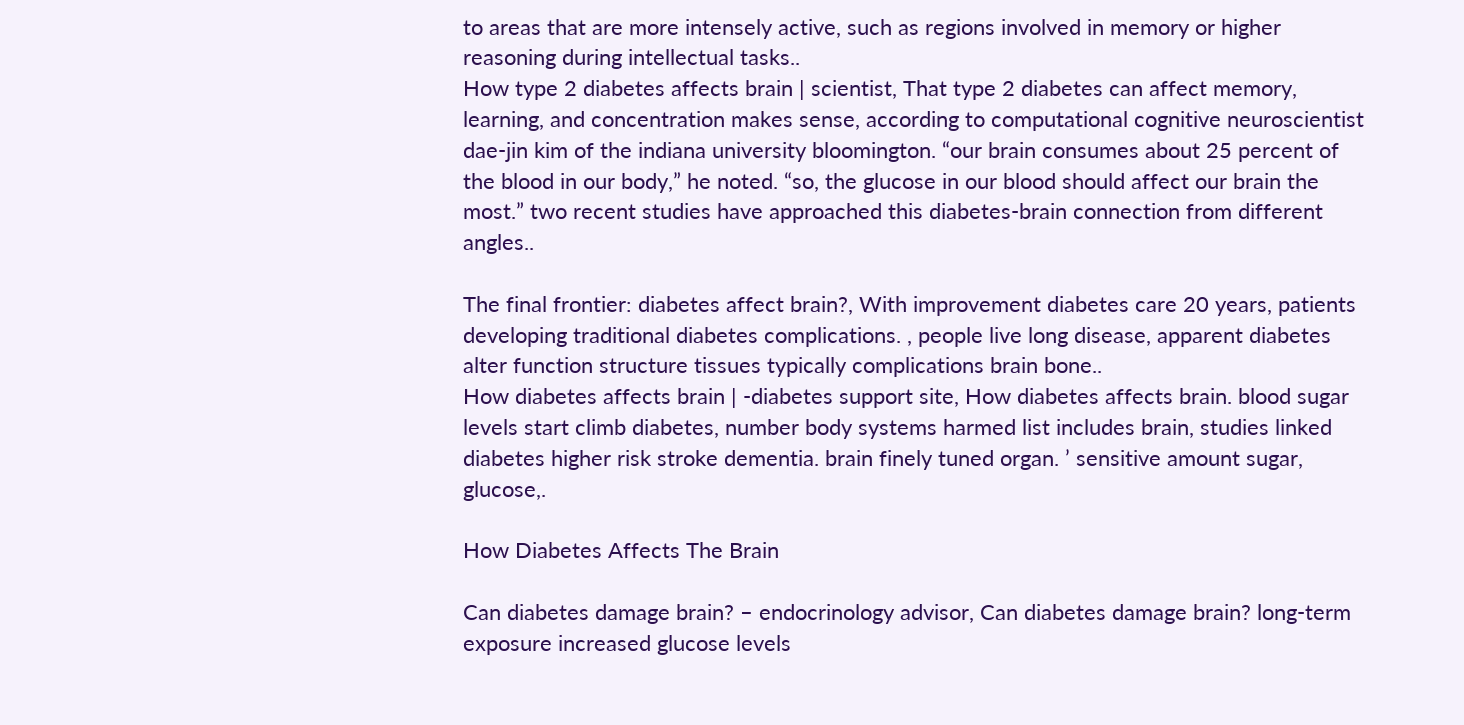to areas that are more intensely active, such as regions involved in memory or higher reasoning during intellectual tasks..
How type 2 diabetes affects brain | scientist, That type 2 diabetes can affect memory, learning, and concentration makes sense, according to computational cognitive neuroscientist dae-jin kim of the indiana university bloomington. “our brain consumes about 25 percent of the blood in our body,” he noted. “so, the glucose in our blood should affect our brain the most.” two recent studies have approached this diabetes-brain connection from different angles..

The final frontier: diabetes affect brain?, With improvement diabetes care 20 years, patients developing traditional diabetes complications. , people live long disease, apparent diabetes alter function structure tissues typically complications brain bone..
How diabetes affects brain | -diabetes support site, How diabetes affects brain. blood sugar levels start climb diabetes, number body systems harmed list includes brain, studies linked diabetes higher risk stroke dementia. brain finely tuned organ. ’ sensitive amount sugar, glucose,.

How Diabetes Affects The Brain

Can diabetes damage brain? – endocrinology advisor, Can diabetes damage brain? long-term exposure increased glucose levels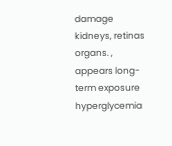damage kidneys, retinas organs. , appears long-term exposure hyperglycemia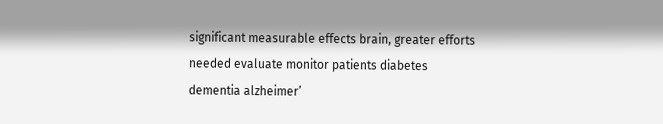significant measurable effects brain, greater efforts needed evaluate monitor patients diabetes dementia alzheimer’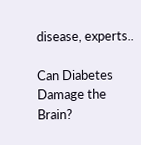disease, experts..

Can Diabetes Damage the Brain?